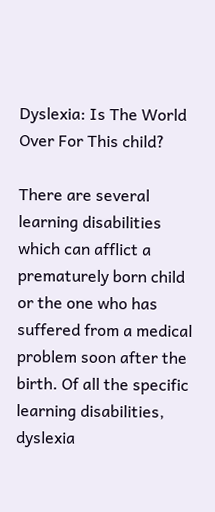Dyslexia: Is The World Over For This child?

There are several learning disabilities which can afflict a prematurely born child or the one who has suffered from a medical problem soon after the birth. Of all the specific learning disabilities, dyslexia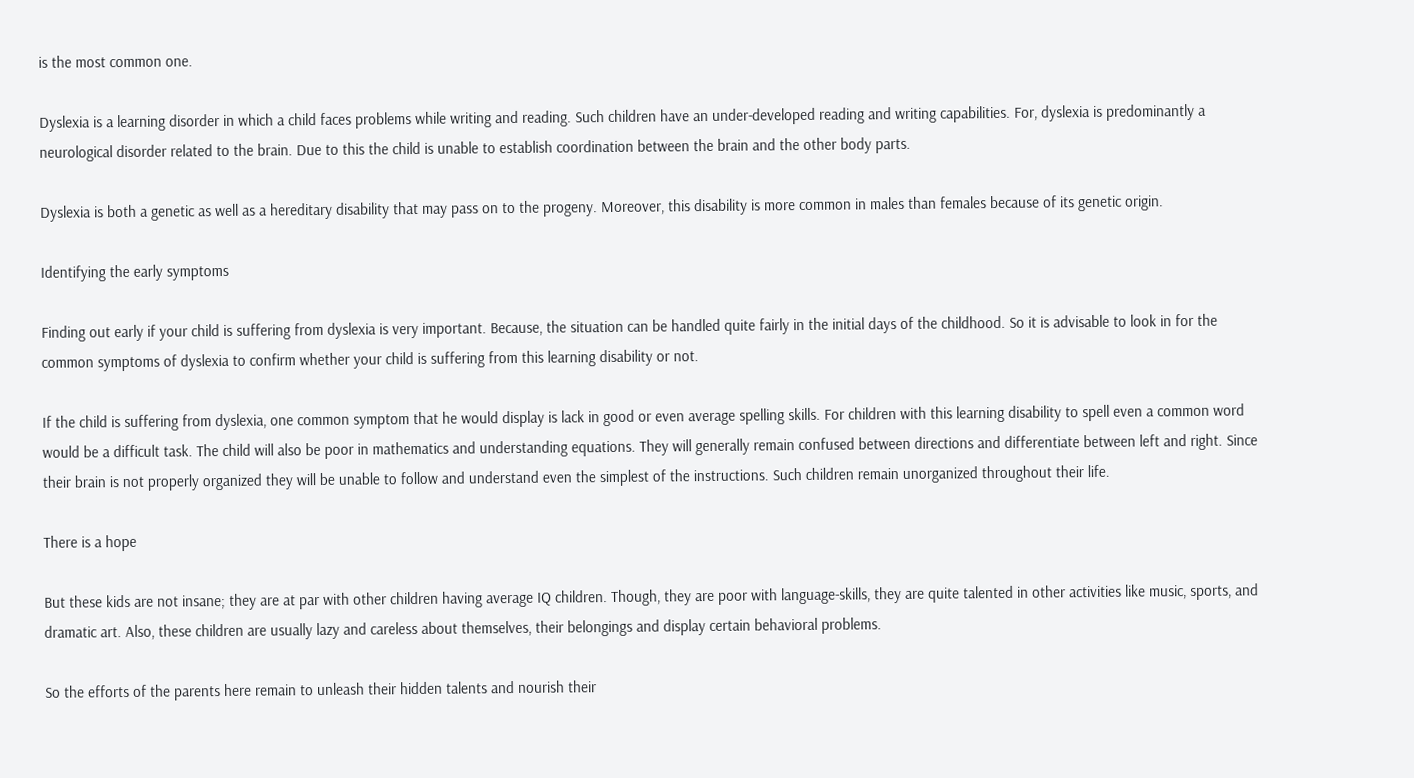is the most common one.

Dyslexia is a learning disorder in which a child faces problems while writing and reading. Such children have an under-developed reading and writing capabilities. For, dyslexia is predominantly a neurological disorder related to the brain. Due to this the child is unable to establish coordination between the brain and the other body parts.

Dyslexia is both a genetic as well as a hereditary disability that may pass on to the progeny. Moreover, this disability is more common in males than females because of its genetic origin.

Identifying the early symptoms

Finding out early if your child is suffering from dyslexia is very important. Because, the situation can be handled quite fairly in the initial days of the childhood. So it is advisable to look in for the common symptoms of dyslexia to confirm whether your child is suffering from this learning disability or not.

If the child is suffering from dyslexia, one common symptom that he would display is lack in good or even average spelling skills. For children with this learning disability to spell even a common word would be a difficult task. The child will also be poor in mathematics and understanding equations. They will generally remain confused between directions and differentiate between left and right. Since their brain is not properly organized they will be unable to follow and understand even the simplest of the instructions. Such children remain unorganized throughout their life.

There is a hope

But these kids are not insane; they are at par with other children having average IQ children. Though, they are poor with language-skills, they are quite talented in other activities like music, sports, and dramatic art. Also, these children are usually lazy and careless about themselves, their belongings and display certain behavioral problems.

So the efforts of the parents here remain to unleash their hidden talents and nourish their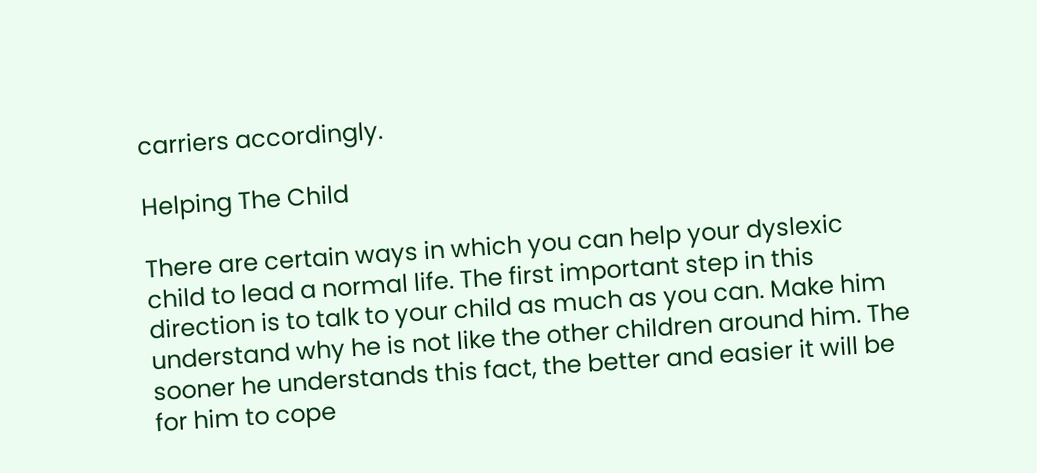carriers accordingly.

Helping The Child

There are certain ways in which you can help your dyslexic child to lead a normal life. The first important step in this direction is to talk to your child as much as you can. Make him understand why he is not like the other children around him. The sooner he understands this fact, the better and easier it will be for him to cope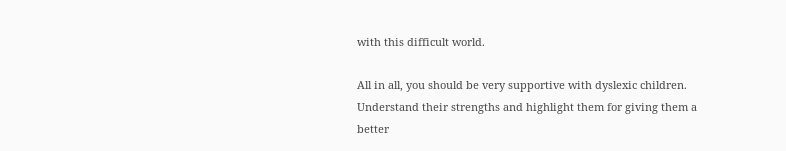with this difficult world.

All in all, you should be very supportive with dyslexic children. Understand their strengths and highlight them for giving them a better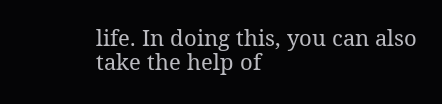life. In doing this, you can also take the help of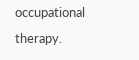occupational therapy.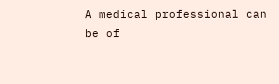A medical professional can be of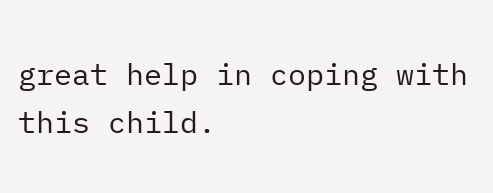great help in coping with this child.